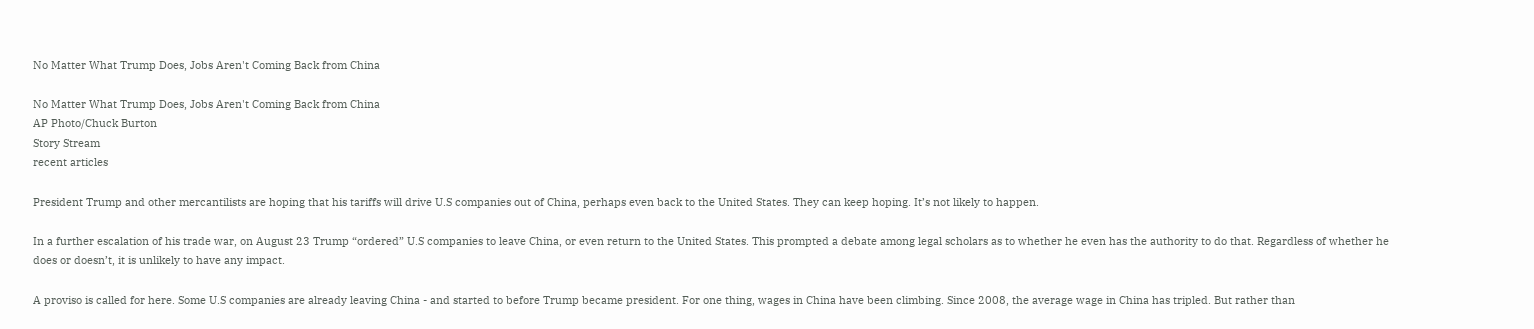No Matter What Trump Does, Jobs Aren't Coming Back from China

No Matter What Trump Does, Jobs Aren't Coming Back from China
AP Photo/Chuck Burton
Story Stream
recent articles

President Trump and other mercantilists are hoping that his tariffs will drive U.S companies out of China, perhaps even back to the United States. They can keep hoping. It’s not likely to happen.

In a further escalation of his trade war, on August 23 Trump “ordered” U.S companies to leave China, or even return to the United States. This prompted a debate among legal scholars as to whether he even has the authority to do that. Regardless of whether he does or doesn’t, it is unlikely to have any impact.

A proviso is called for here. Some U.S companies are already leaving China - and started to before Trump became president. For one thing, wages in China have been climbing. Since 2008, the average wage in China has tripled. But rather than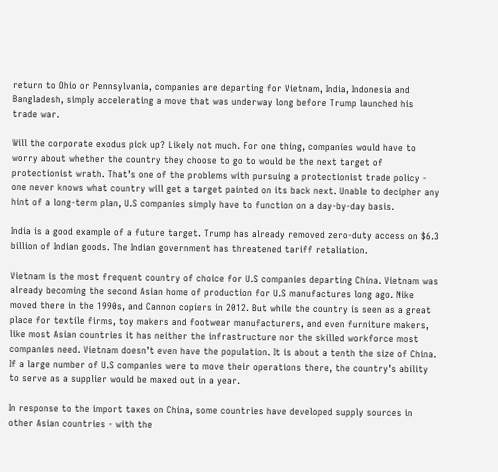return to Ohio or Pennsylvania, companies are departing for Vietnam, India, Indonesia and Bangladesh, simply accelerating a move that was underway long before Trump launched his trade war.

Will the corporate exodus pick up? Likely not much. For one thing, companies would have to worry about whether the country they choose to go to would be the next target of protectionist wrath. That’s one of the problems with pursuing a protectionist trade policy - one never knows what country will get a target painted on its back next. Unable to decipher any hint of a long-term plan, U.S companies simply have to function on a day-by-day basis.

India is a good example of a future target. Trump has already removed zero-duty access on $6.3 billion of Indian goods. The Indian government has threatened tariff retaliation.

Vietnam is the most frequent country of choice for U.S companies departing China. Vietnam was already becoming the second Asian home of production for U.S manufactures long ago. Nike moved there in the 1990s, and Cannon copiers in 2012. But while the country is seen as a great place for textile firms, toy makers and footwear manufacturers, and even furniture makers, like most Asian countries it has neither the infrastructure nor the skilled workforce most companies need. Vietnam doesn’t even have the population. It is about a tenth the size of China. If a large number of U.S companies were to move their operations there, the country’s ability to serve as a supplier would be maxed out in a year.

In response to the import taxes on China, some countries have developed supply sources in other Asian countries - with the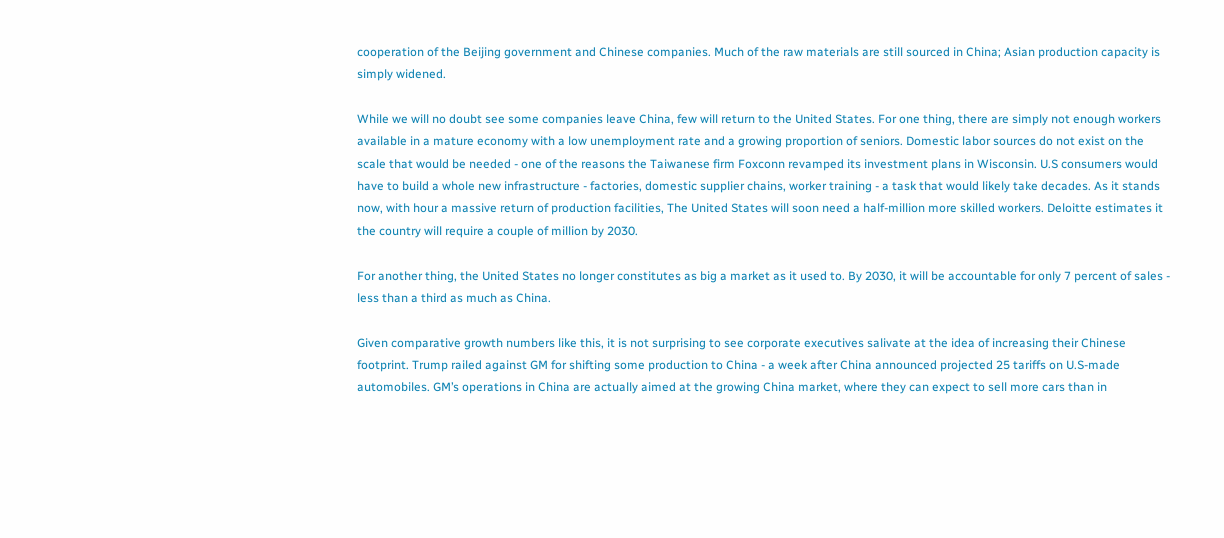cooperation of the Beijing government and Chinese companies. Much of the raw materials are still sourced in China; Asian production capacity is simply widened.

While we will no doubt see some companies leave China, few will return to the United States. For one thing, there are simply not enough workers available in a mature economy with a low unemployment rate and a growing proportion of seniors. Domestic labor sources do not exist on the scale that would be needed - one of the reasons the Taiwanese firm Foxconn revamped its investment plans in Wisconsin. U.S consumers would have to build a whole new infrastructure - factories, domestic supplier chains, worker training - a task that would likely take decades. As it stands now, with hour a massive return of production facilities, The United States will soon need a half-million more skilled workers. Deloitte estimates it the country will require a couple of million by 2030.

For another thing, the United States no longer constitutes as big a market as it used to. By 2030, it will be accountable for only 7 percent of sales - less than a third as much as China.

Given comparative growth numbers like this, it is not surprising to see corporate executives salivate at the idea of increasing their Chinese footprint. Trump railed against GM for shifting some production to China - a week after China announced projected 25 tariffs on U.S-made automobiles. GM’s operations in China are actually aimed at the growing China market, where they can expect to sell more cars than in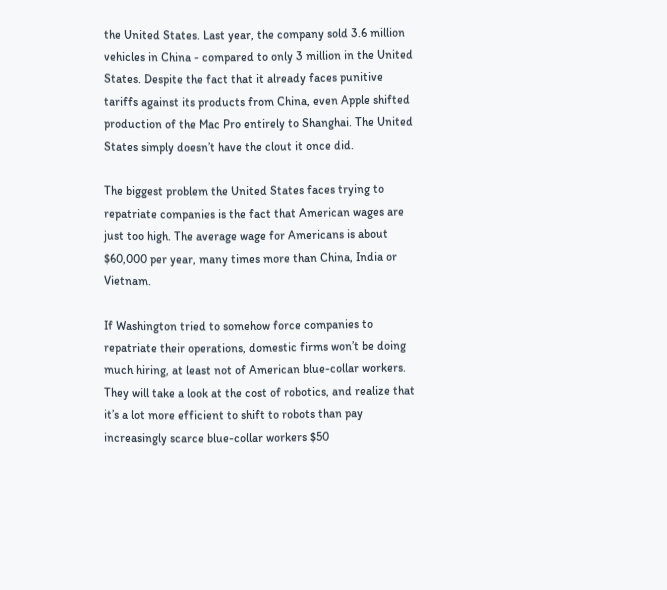the United States. Last year, the company sold 3.6 million vehicles in China - compared to only 3 million in the United States. Despite the fact that it already faces punitive tariffs against its products from China, even Apple shifted production of the Mac Pro entirely to Shanghai. The United States simply doesn’t have the clout it once did.

The biggest problem the United States faces trying to repatriate companies is the fact that American wages are just too high. The average wage for Americans is about $60,000 per year, many times more than China, India or Vietnam.

If Washington tried to somehow force companies to repatriate their operations, domestic firms won’t be doing much hiring, at least not of American blue-collar workers. They will take a look at the cost of robotics, and realize that it’s a lot more efficient to shift to robots than pay increasingly scarce blue-collar workers $50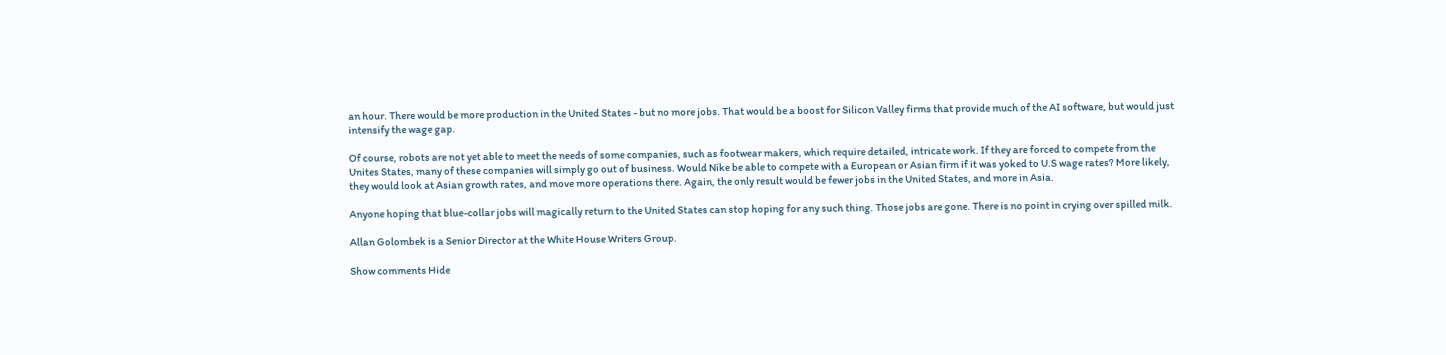an hour. There would be more production in the United States - but no more jobs. That would be a boost for Silicon Valley firms that provide much of the AI software, but would just intensify the wage gap.

Of course, robots are not yet able to meet the needs of some companies, such as footwear makers, which require detailed, intricate work. If they are forced to compete from the Unites States, many of these companies will simply go out of business. Would Nike be able to compete with a European or Asian firm if it was yoked to U.S wage rates? More likely, they would look at Asian growth rates, and move more operations there. Again, the only result would be fewer jobs in the United States, and more in Asia.

Anyone hoping that blue-collar jobs will magically return to the United States can stop hoping for any such thing. Those jobs are gone. There is no point in crying over spilled milk.

Allan Golombek is a Senior Director at the White House Writers Group.

Show comments Hide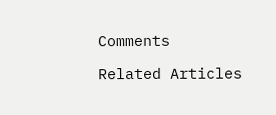Comments

Related Articles